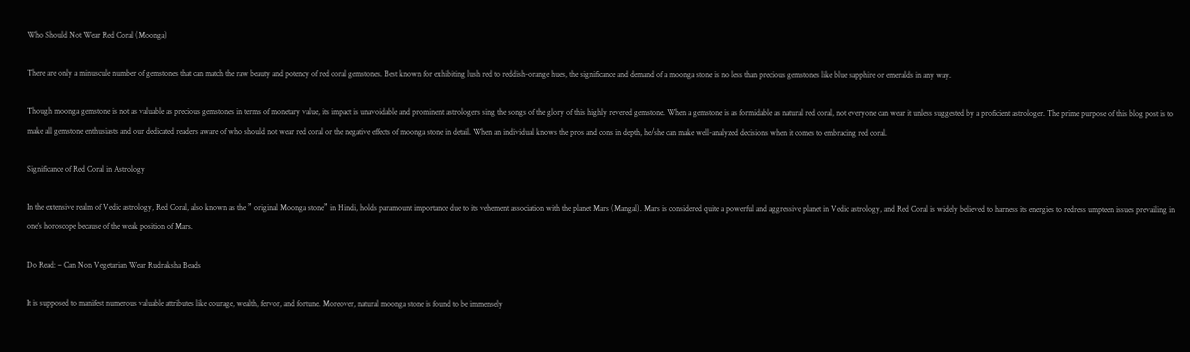Who Should Not Wear Red Coral (Moonga)

There are only a minuscule number of gemstones that can match the raw beauty and potency of red coral gemstones. Best known for exhibiting lush red to reddish-orange hues, the significance and demand of a moonga stone is no less than precious gemstones like blue sapphire or emeralds in any way.

Though moonga gemstone is not as valuable as precious gemstones in terms of monetary value, its impact is unavoidable and prominent astrologers sing the songs of the glory of this highly revered gemstone. When a gemstone is as formidable as natural red coral, not everyone can wear it unless suggested by a proficient astrologer. The prime purpose of this blog post is to make all gemstone enthusiasts and our dedicated readers aware of who should not wear red coral or the negative effects of moonga stone in detail. When an individual knows the pros and cons in depth, he/she can make well-analyzed decisions when it comes to embracing red coral.

Significance of Red Coral in Astrology

In the extensive realm of Vedic astrology, Red Coral, also known as the ” original Moonga stone” in Hindi, holds paramount importance due to its vehement association with the planet Mars (Mangal). Mars is considered quite a powerful and aggressive planet in Vedic astrology, and Red Coral is widely believed to harness its energies to redress umpteen issues prevailing in one’s horoscope because of the weak position of Mars.

Do Read: – Can Non Vegetarian Wear Rudraksha Beads

It is supposed to manifest numerous valuable attributes like courage, wealth, fervor, and fortune. Moreover, natural moonga stone is found to be immensely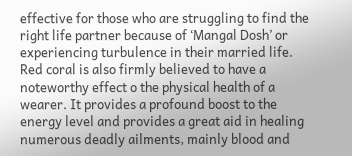effective for those who are struggling to find the right life partner because of ‘Mangal Dosh’ or experiencing turbulence in their married life. Red coral is also firmly believed to have a noteworthy effect o the physical health of a wearer. It provides a profound boost to the energy level and provides a great aid in healing numerous deadly ailments, mainly blood and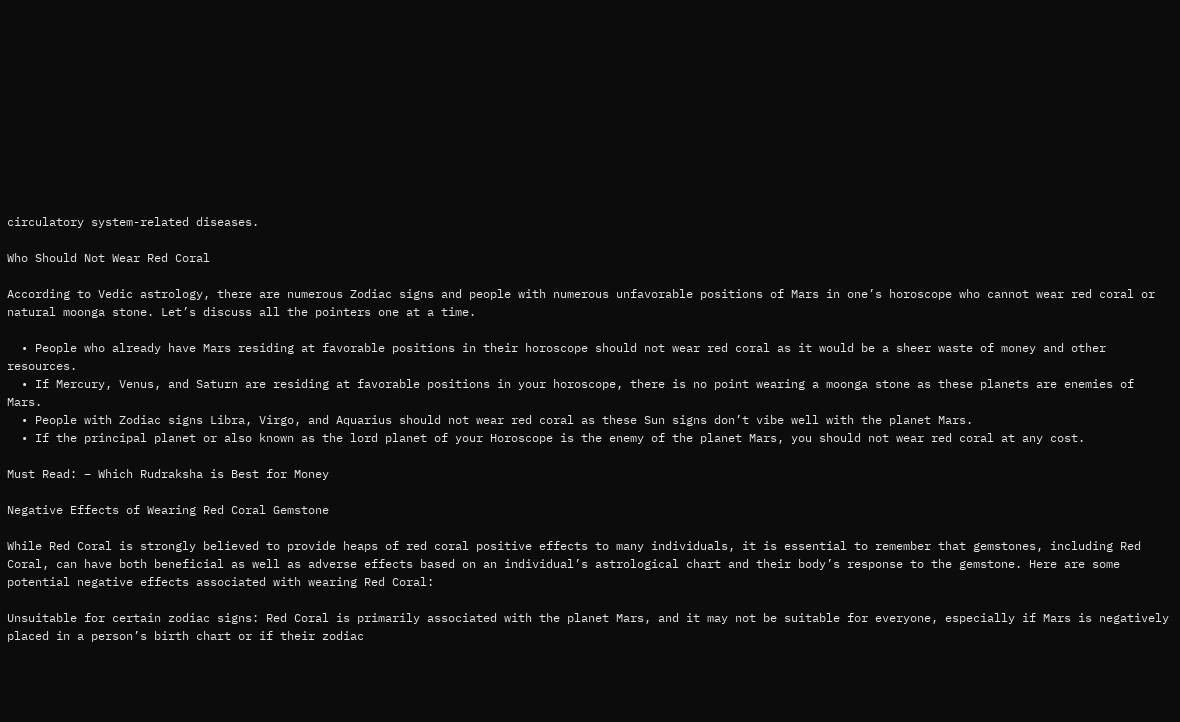circulatory system-related diseases.

Who Should Not Wear Red Coral

According to Vedic astrology, there are numerous Zodiac signs and people with numerous unfavorable positions of Mars in one’s horoscope who cannot wear red coral or natural moonga stone. Let’s discuss all the pointers one at a time.

  • People who already have Mars residing at favorable positions in their horoscope should not wear red coral as it would be a sheer waste of money and other resources.
  • If Mercury, Venus, and Saturn are residing at favorable positions in your horoscope, there is no point wearing a moonga stone as these planets are enemies of Mars.
  • People with Zodiac signs Libra, Virgo, and Aquarius should not wear red coral as these Sun signs don’t vibe well with the planet Mars.
  • If the principal planet or also known as the lord planet of your Horoscope is the enemy of the planet Mars, you should not wear red coral at any cost.

Must Read: – Which Rudraksha is Best for Money

Negative Effects of Wearing Red Coral Gemstone

While Red Coral is strongly believed to provide heaps of red coral positive effects to many individuals, it is essential to remember that gemstones, including Red Coral, can have both beneficial as well as adverse effects based on an individual’s astrological chart and their body’s response to the gemstone. Here are some potential negative effects associated with wearing Red Coral:

Unsuitable for certain zodiac signs: Red Coral is primarily associated with the planet Mars, and it may not be suitable for everyone, especially if Mars is negatively placed in a person’s birth chart or if their zodiac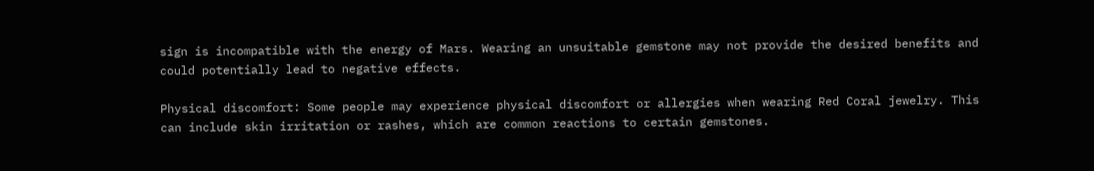sign is incompatible with the energy of Mars. Wearing an unsuitable gemstone may not provide the desired benefits and could potentially lead to negative effects.

Physical discomfort: Some people may experience physical discomfort or allergies when wearing Red Coral jewelry. This can include skin irritation or rashes, which are common reactions to certain gemstones.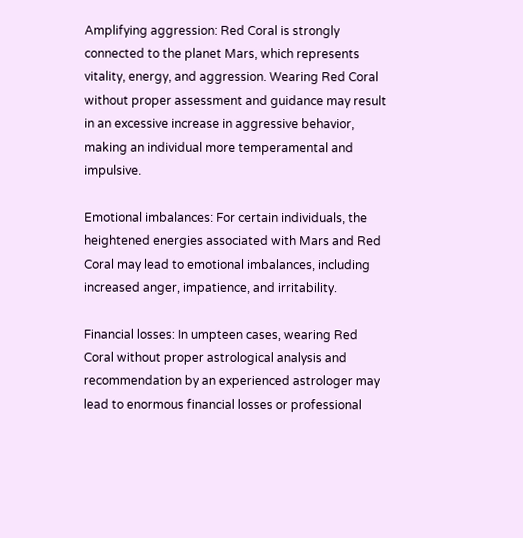Amplifying aggression: Red Coral is strongly connected to the planet Mars, which represents vitality, energy, and aggression. Wearing Red Coral without proper assessment and guidance may result in an excessive increase in aggressive behavior, making an individual more temperamental and impulsive.

Emotional imbalances: For certain individuals, the heightened energies associated with Mars and Red Coral may lead to emotional imbalances, including increased anger, impatience, and irritability.

Financial losses: In umpteen cases, wearing Red Coral without proper astrological analysis and recommendation by an experienced astrologer may lead to enormous financial losses or professional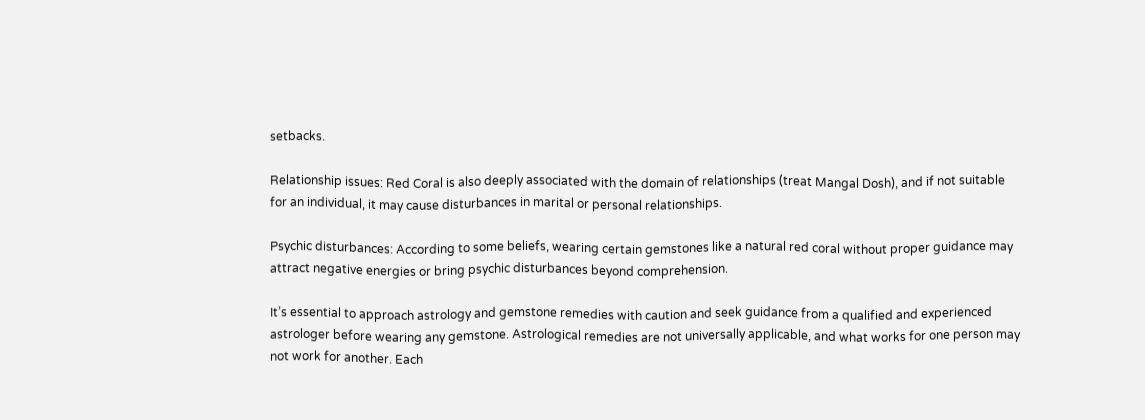setbacks.

Relationship issues: Red Coral is also deeply associated with the domain of relationships (treat Mangal Dosh), and if not suitable for an individual, it may cause disturbances in marital or personal relationships.

Psychic disturbances: According to some beliefs, wearing certain gemstones like a natural red coral without proper guidance may attract negative energies or bring psychic disturbances beyond comprehension.

It’s essential to approach astrology and gemstone remedies with caution and seek guidance from a qualified and experienced astrologer before wearing any gemstone. Astrological remedies are not universally applicable, and what works for one person may not work for another. Each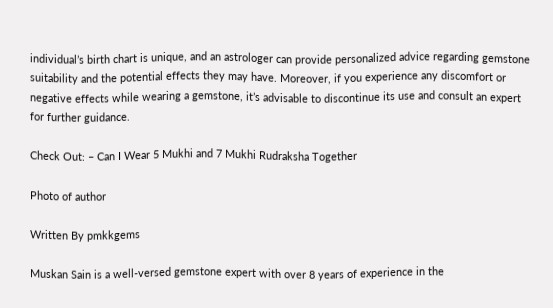individual’s birth chart is unique, and an astrologer can provide personalized advice regarding gemstone suitability and the potential effects they may have. Moreover, if you experience any discomfort or negative effects while wearing a gemstone, it’s advisable to discontinue its use and consult an expert for further guidance.

Check Out: – Can I Wear 5 Mukhi and 7 Mukhi Rudraksha Together

Photo of author

Written By pmkkgems

Muskan Sain is a well-versed gemstone expert with over 8 years of experience in the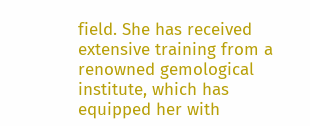field. She has received extensive training from a renowned gemological institute, which has equipped her with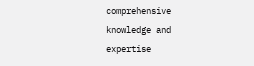comprehensive knowledge and expertise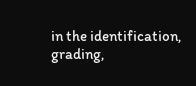in the identification, grading,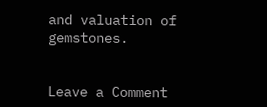and valuation of gemstones.


Leave a Comment